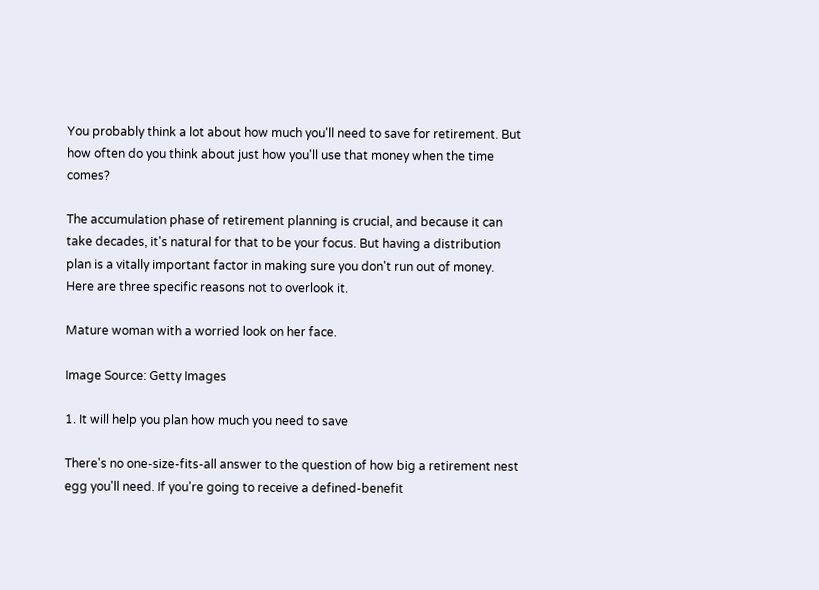You probably think a lot about how much you'll need to save for retirement. But how often do you think about just how you'll use that money when the time comes?

The accumulation phase of retirement planning is crucial, and because it can take decades, it's natural for that to be your focus. But having a distribution plan is a vitally important factor in making sure you don't run out of money. Here are three specific reasons not to overlook it.

Mature woman with a worried look on her face.

Image Source: Getty Images

1. It will help you plan how much you need to save

There's no one-size-fits-all answer to the question of how big a retirement nest egg you'll need. If you're going to receive a defined-benefit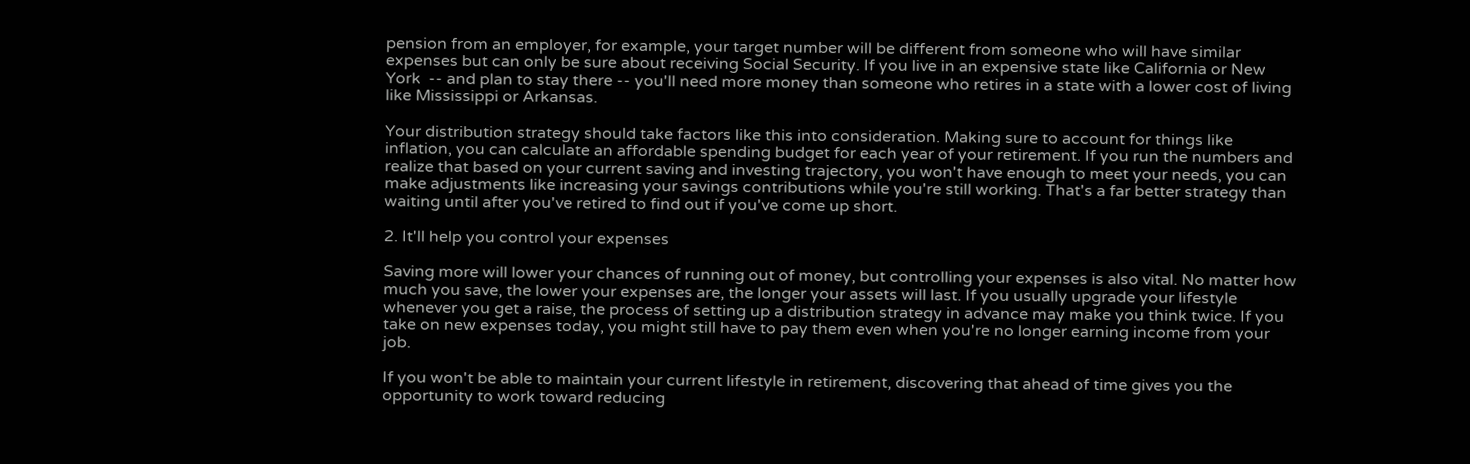pension from an employer, for example, your target number will be different from someone who will have similar expenses but can only be sure about receiving Social Security. If you live in an expensive state like California or New York  -- and plan to stay there -- you'll need more money than someone who retires in a state with a lower cost of living like Mississippi or Arkansas.

Your distribution strategy should take factors like this into consideration. Making sure to account for things like inflation, you can calculate an affordable spending budget for each year of your retirement. If you run the numbers and realize that based on your current saving and investing trajectory, you won't have enough to meet your needs, you can make adjustments like increasing your savings contributions while you're still working. That's a far better strategy than waiting until after you've retired to find out if you've come up short.

2. It'll help you control your expenses

Saving more will lower your chances of running out of money, but controlling your expenses is also vital. No matter how much you save, the lower your expenses are, the longer your assets will last. If you usually upgrade your lifestyle whenever you get a raise, the process of setting up a distribution strategy in advance may make you think twice. If you take on new expenses today, you might still have to pay them even when you're no longer earning income from your job.

If you won't be able to maintain your current lifestyle in retirement, discovering that ahead of time gives you the opportunity to work toward reducing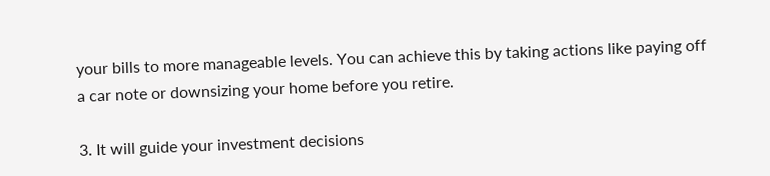your bills to more manageable levels. You can achieve this by taking actions like paying off a car note or downsizing your home before you retire.

3. It will guide your investment decisions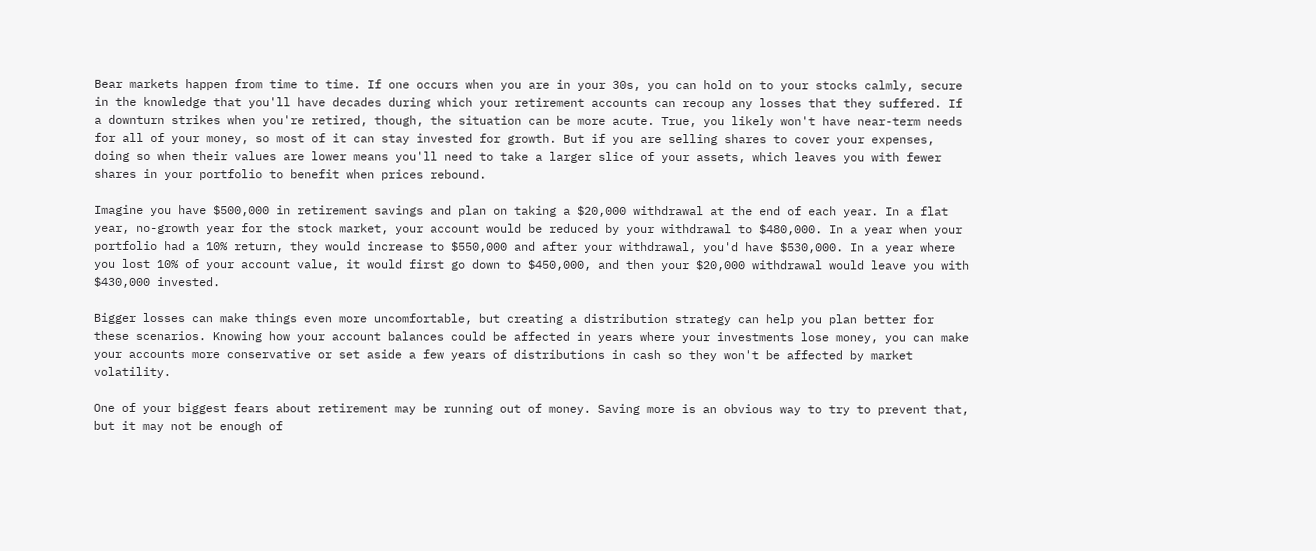Bear markets happen from time to time. If one occurs when you are in your 30s, you can hold on to your stocks calmly, secure in the knowledge that you'll have decades during which your retirement accounts can recoup any losses that they suffered. If a downturn strikes when you're retired, though, the situation can be more acute. True, you likely won't have near-term needs for all of your money, so most of it can stay invested for growth. But if you are selling shares to cover your expenses, doing so when their values are lower means you'll need to take a larger slice of your assets, which leaves you with fewer shares in your portfolio to benefit when prices rebound.

Imagine you have $500,000 in retirement savings and plan on taking a $20,000 withdrawal at the end of each year. In a flat year, no-growth year for the stock market, your account would be reduced by your withdrawal to $480,000. In a year when your portfolio had a 10% return, they would increase to $550,000 and after your withdrawal, you'd have $530,000. In a year where you lost 10% of your account value, it would first go down to $450,000, and then your $20,000 withdrawal would leave you with $430,000 invested.

Bigger losses can make things even more uncomfortable, but creating a distribution strategy can help you plan better for these scenarios. Knowing how your account balances could be affected in years where your investments lose money, you can make your accounts more conservative or set aside a few years of distributions in cash so they won't be affected by market volatility.

One of your biggest fears about retirement may be running out of money. Saving more is an obvious way to try to prevent that, but it may not be enough of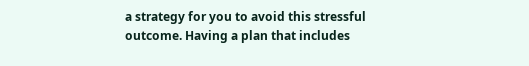a strategy for you to avoid this stressful outcome. Having a plan that includes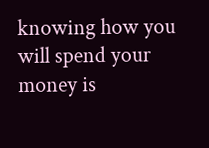knowing how you will spend your money is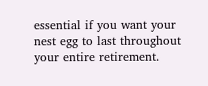essential if you want your nest egg to last throughout your entire retirement.